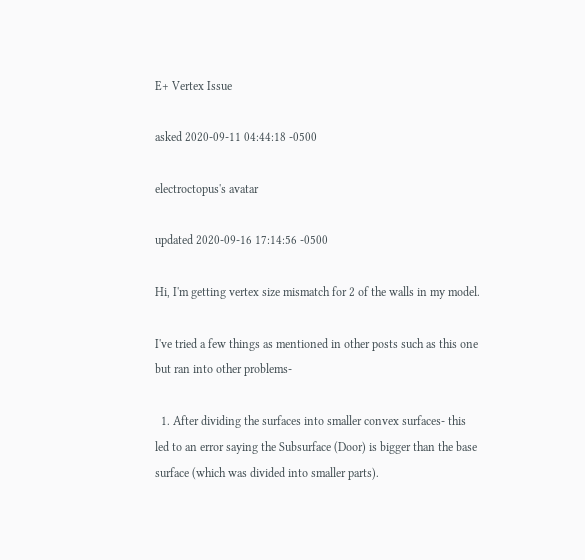E+ Vertex Issue

asked 2020-09-11 04:44:18 -0500

electroctopus's avatar

updated 2020-09-16 17:14:56 -0500

Hi, I'm getting vertex size mismatch for 2 of the walls in my model.

I've tried a few things as mentioned in other posts such as this one but ran into other problems-

  1. After dividing the surfaces into smaller convex surfaces- this led to an error saying the Subsurface (Door) is bigger than the base surface (which was divided into smaller parts).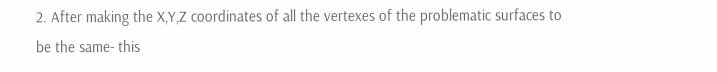2. After making the X,Y,Z coordinates of all the vertexes of the problematic surfaces to be the same- this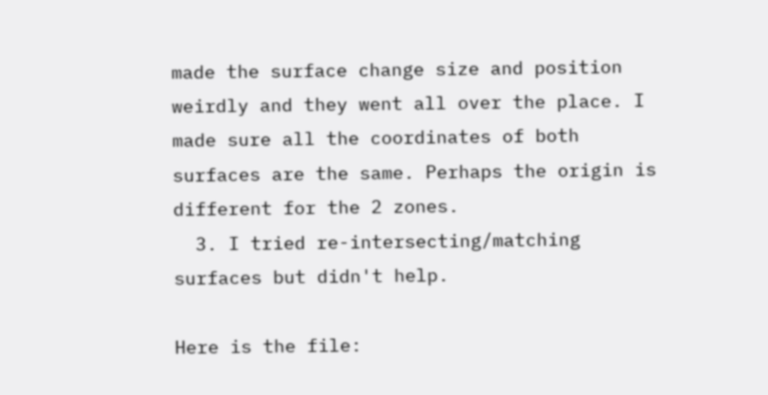made the surface change size and position weirdly and they went all over the place. I made sure all the coordinates of both surfaces are the same. Perhaps the origin is different for the 2 zones.
  3. I tried re-intersecting/matching surfaces but didn't help.

Here is the file: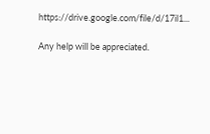https://drive.google.com/file/d/17il1...

Any help will be appreciated.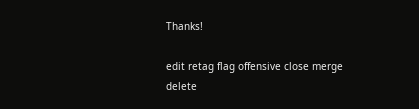Thanks!

edit retag flag offensive close merge delete